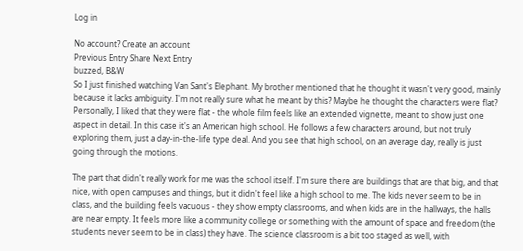Log in

No account? Create an account
Previous Entry Share Next Entry
buzzed, B&W
So I just finished watching Van Sant's Elephant. My brother mentioned that he thought it wasn't very good, mainly because it lacks ambiguity. I'm not really sure what he meant by this? Maybe he thought the characters were flat? Personally, I liked that they were flat - the whole film feels like an extended vignette, meant to show just one aspect in detail. In this case it's an American high school. He follows a few characters around, but not truly exploring them, just a day-in-the-life type deal. And you see that high school, on an average day, really is just going through the motions.

The part that didn't really work for me was the school itself. I'm sure there are buildings that are that big, and that nice, with open campuses and things, but it didn't feel like a high school to me. The kids never seem to be in class, and the building feels vacuous - they show empty classrooms, and when kids are in the hallways, the halls are near empty. It feels more like a community college or something with the amount of space and freedom (the students never seem to be in class) they have. The science classroom is a bit too staged as well, with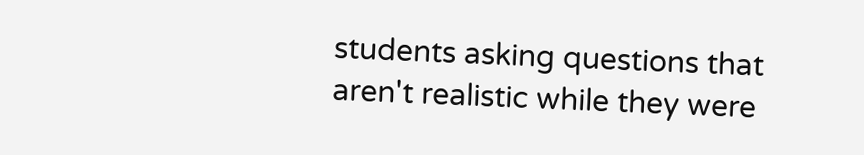students asking questions that aren't realistic while they were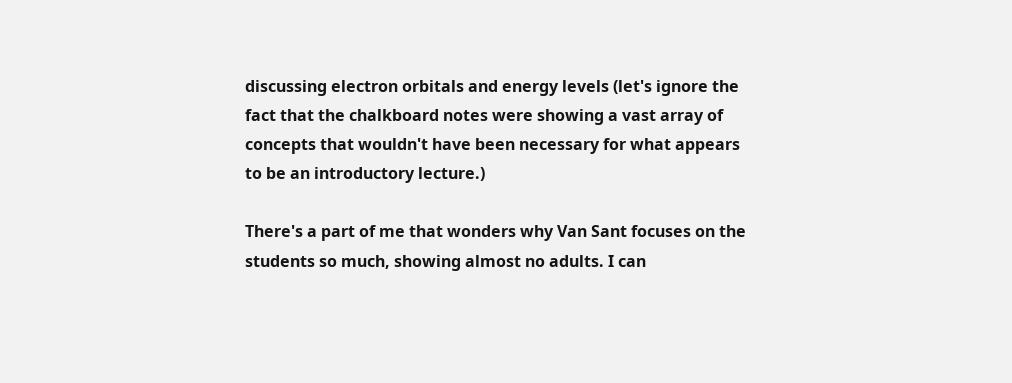discussing electron orbitals and energy levels (let's ignore the fact that the chalkboard notes were showing a vast array of concepts that wouldn't have been necessary for what appears to be an introductory lecture.)

There's a part of me that wonders why Van Sant focuses on the students so much, showing almost no adults. I can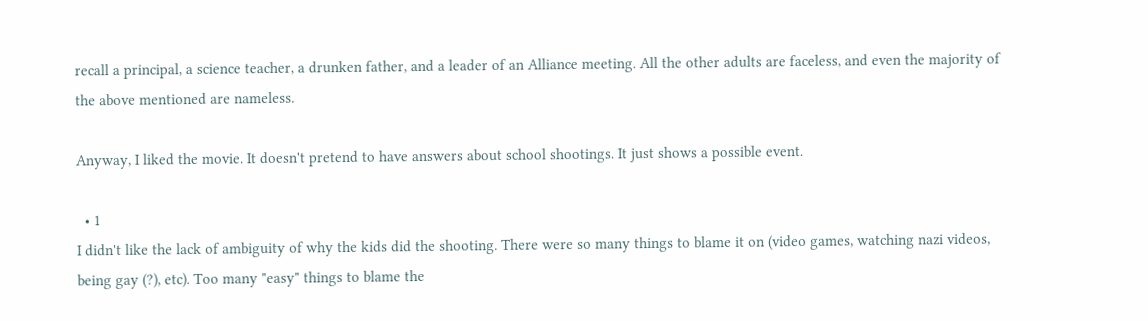recall a principal, a science teacher, a drunken father, and a leader of an Alliance meeting. All the other adults are faceless, and even the majority of the above mentioned are nameless.

Anyway, I liked the movie. It doesn't pretend to have answers about school shootings. It just shows a possible event.

  • 1
I didn't like the lack of ambiguity of why the kids did the shooting. There were so many things to blame it on (video games, watching nazi videos, being gay (?), etc). Too many "easy" things to blame the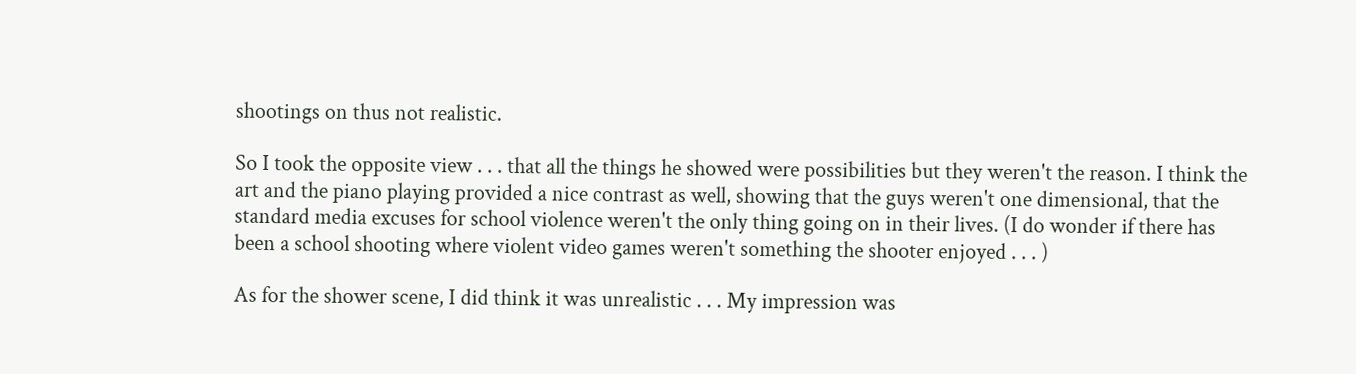shootings on thus not realistic.

So I took the opposite view . . . that all the things he showed were possibilities but they weren't the reason. I think the art and the piano playing provided a nice contrast as well, showing that the guys weren't one dimensional, that the standard media excuses for school violence weren't the only thing going on in their lives. (I do wonder if there has been a school shooting where violent video games weren't something the shooter enjoyed . . . )

As for the shower scene, I did think it was unrealistic . . . My impression was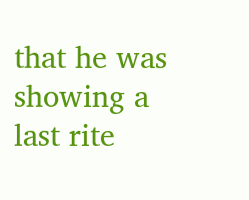that he was showing a last rite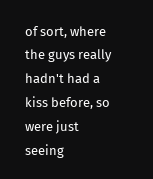of sort, where the guys really hadn't had a kiss before, so were just seeing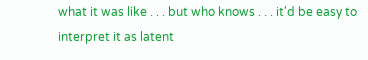what it was like . . . but who knows . . . it'd be easy to interpret it as latent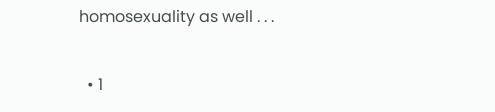homosexuality as well . . .

  • 1